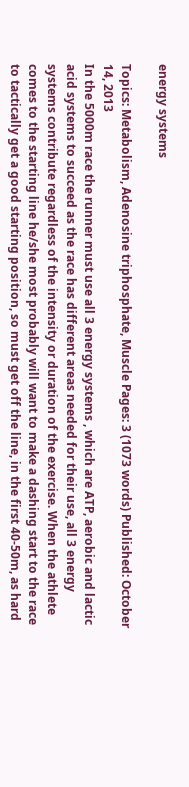energy systems

Topics: Metabolism, Adenosine triphosphate, Muscle Pages: 3 (1073 words) Published: October 14, 2013
In the 5000m race the runner must use all 3 energy systems , which are ATP, aerobic and lactic acid systems to succeed as the race has different areas needed for their use, all 3 energy systems contribute regardless of the intensity or duration of the exercise. When the athlete comes to the starting line he/she most probably will want to make a dashing start to the race to tactically get a good starting position, so must get off the line, in the first 40-50m, as hard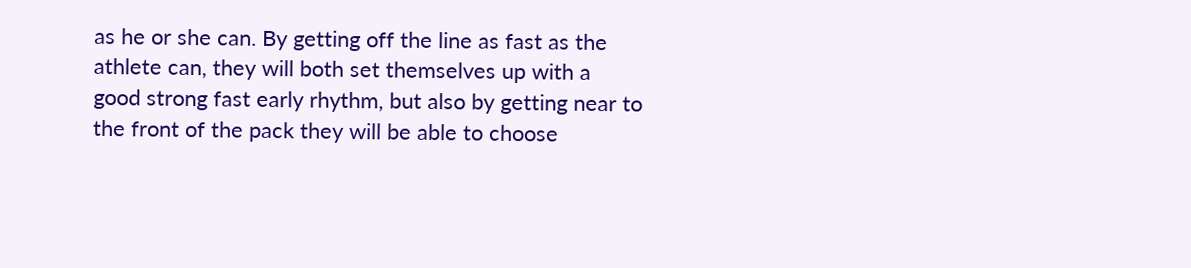as he or she can. By getting off the line as fast as the athlete can, they will both set themselves up with a good strong fast early rhythm, but also by getting near to the front of the pack they will be able to choose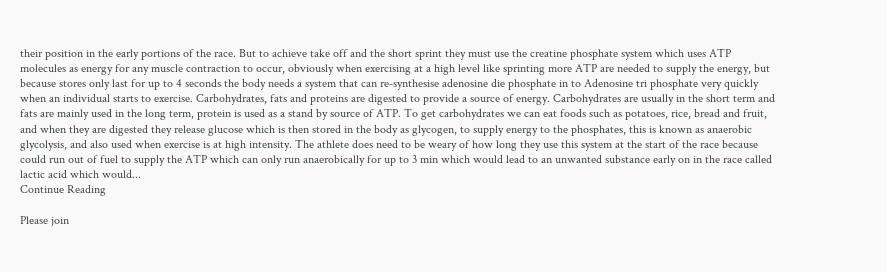their position in the early portions of the race. But to achieve take off and the short sprint they must use the creatine phosphate system which uses ATP molecules as energy for any muscle contraction to occur, obviously when exercising at a high level like sprinting more ATP are needed to supply the energy, but because stores only last for up to 4 seconds the body needs a system that can re-synthesise adenosine die phosphate in to Adenosine tri phosphate very quickly when an individual starts to exercise. Carbohydrates, fats and proteins are digested to provide a source of energy. Carbohydrates are usually in the short term and fats are mainly used in the long term, protein is used as a stand by source of ATP. To get carbohydrates we can eat foods such as potatoes, rice, bread and fruit, and when they are digested they release glucose which is then stored in the body as glycogen, to supply energy to the phosphates, this is known as anaerobic glycolysis, and also used when exercise is at high intensity. The athlete does need to be weary of how long they use this system at the start of the race because could run out of fuel to supply the ATP which can only run anaerobically for up to 3 min which would lead to an unwanted substance early on in the race called lactic acid which would...
Continue Reading

Please join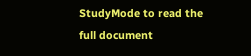StudyMode to read the full document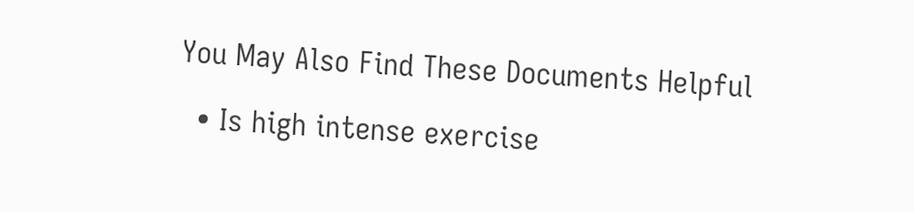You May Also Find These Documents Helpful

  • Is high intense exercise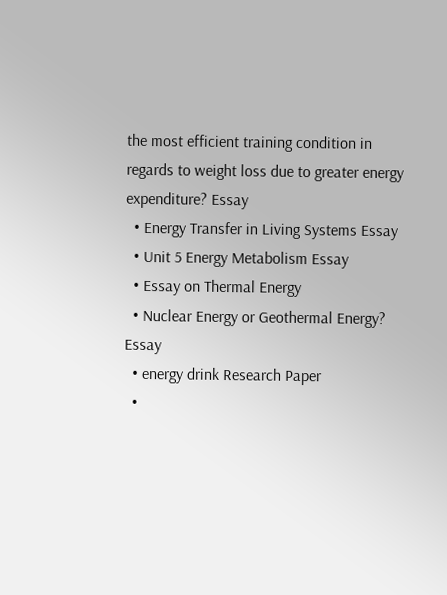the most efficient training condition in regards to weight loss due to greater energy expenditure? Essay
  • Energy Transfer in Living Systems Essay
  • Unit 5 Energy Metabolism Essay
  • Essay on Thermal Energy
  • Nuclear Energy or Geothermal Energy? Essay
  • energy drink Research Paper
  •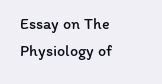Essay on The Physiology of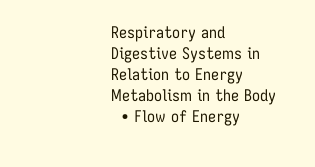Respiratory and Digestive Systems in Relation to Energy Metabolism in the Body
  • Flow of Energy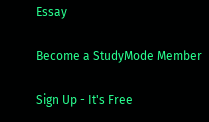Essay

Become a StudyMode Member

Sign Up - It's Free